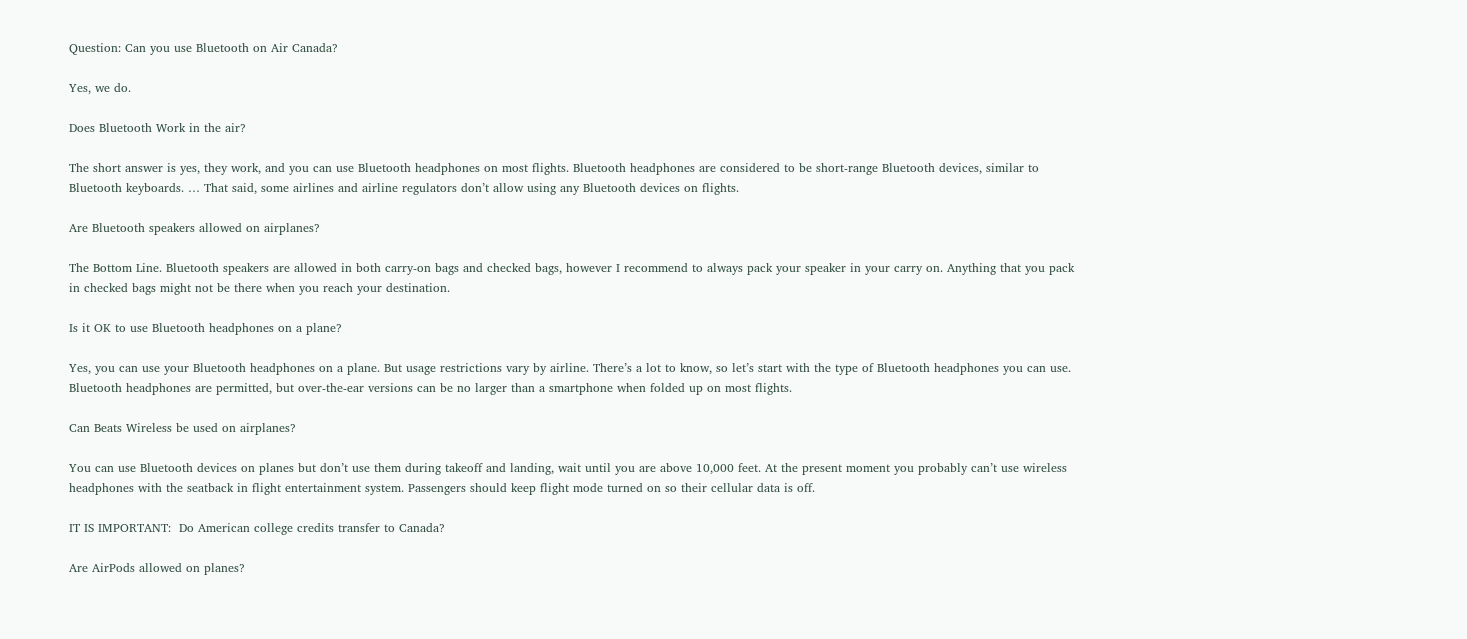Question: Can you use Bluetooth on Air Canada?

Yes, we do.

Does Bluetooth Work in the air?

The short answer is yes, they work, and you can use Bluetooth headphones on most flights. Bluetooth headphones are considered to be short-range Bluetooth devices, similar to Bluetooth keyboards. … That said, some airlines and airline regulators don’t allow using any Bluetooth devices on flights.

Are Bluetooth speakers allowed on airplanes?

The Bottom Line. Bluetooth speakers are allowed in both carry-on bags and checked bags, however I recommend to always pack your speaker in your carry on. Anything that you pack in checked bags might not be there when you reach your destination.

Is it OK to use Bluetooth headphones on a plane?

Yes, you can use your Bluetooth headphones on a plane. But usage restrictions vary by airline. There’s a lot to know, so let’s start with the type of Bluetooth headphones you can use. Bluetooth headphones are permitted, but over-the-ear versions can be no larger than a smartphone when folded up on most flights.

Can Beats Wireless be used on airplanes?

You can use Bluetooth devices on planes but don’t use them during takeoff and landing, wait until you are above 10,000 feet. At the present moment you probably can’t use wireless headphones with the seatback in flight entertainment system. Passengers should keep flight mode turned on so their cellular data is off.

IT IS IMPORTANT:  Do American college credits transfer to Canada?

Are AirPods allowed on planes?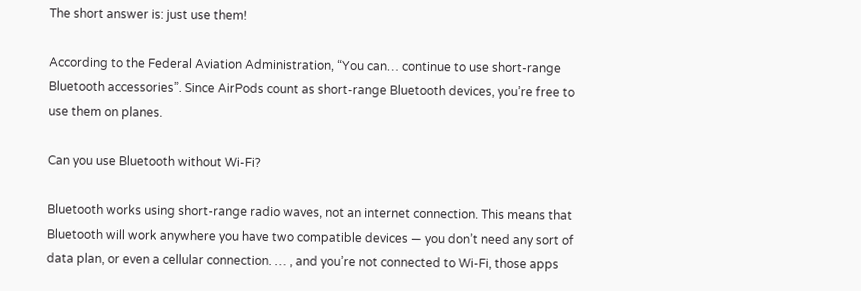The short answer is: just use them!

According to the Federal Aviation Administration, “You can… continue to use short-range Bluetooth accessories”. Since AirPods count as short-range Bluetooth devices, you’re free to use them on planes.

Can you use Bluetooth without Wi-Fi?

Bluetooth works using short-range radio waves, not an internet connection. This means that Bluetooth will work anywhere you have two compatible devices — you don’t need any sort of data plan, or even a cellular connection. … , and you’re not connected to Wi-Fi, those apps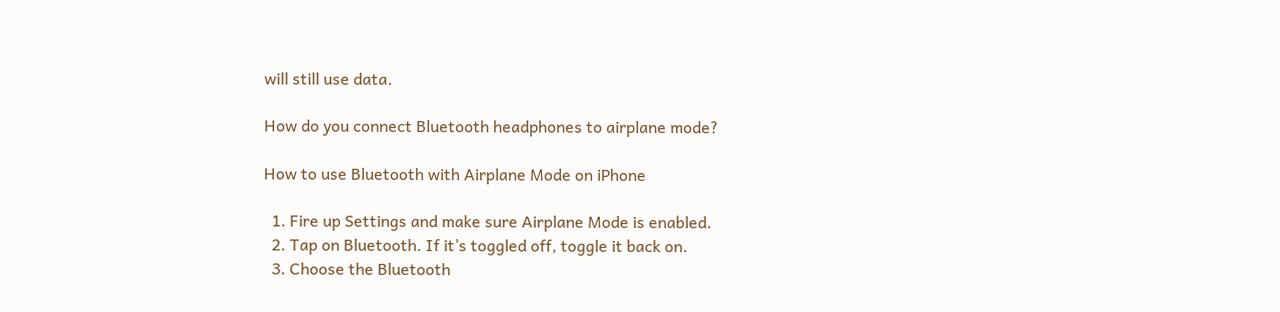will still use data.

How do you connect Bluetooth headphones to airplane mode?

How to use Bluetooth with Airplane Mode on iPhone

  1. Fire up Settings and make sure Airplane Mode is enabled.
  2. Tap on Bluetooth. If it’s toggled off, toggle it back on.
  3. Choose the Bluetooth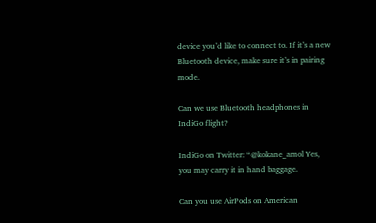device you’d like to connect to. If it’s a new Bluetooth device, make sure it’s in pairing mode.

Can we use Bluetooth headphones in IndiGo flight?

IndiGo on Twitter: “@kokane_amol Yes, you may carry it in hand baggage.

Can you use AirPods on American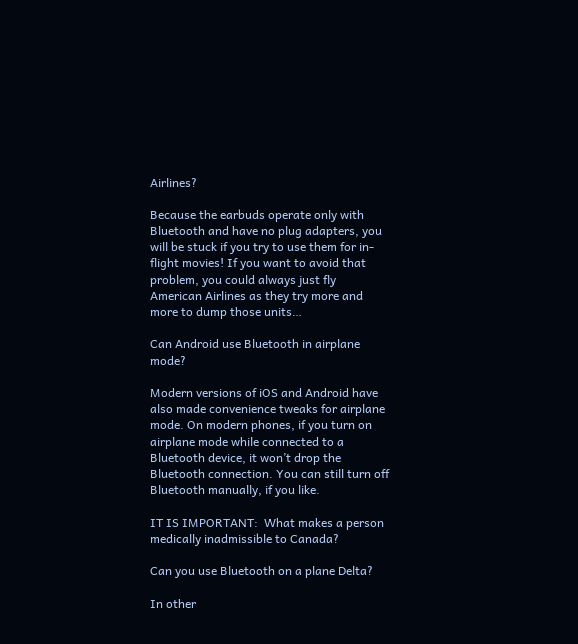Airlines?

Because the earbuds operate only with Bluetooth and have no plug adapters, you will be stuck if you try to use them for in-flight movies! If you want to avoid that problem, you could always just fly American Airlines as they try more and more to dump those units…

Can Android use Bluetooth in airplane mode?

Modern versions of iOS and Android have also made convenience tweaks for airplane mode. On modern phones, if you turn on airplane mode while connected to a Bluetooth device, it won’t drop the Bluetooth connection. You can still turn off Bluetooth manually, if you like.

IT IS IMPORTANT:  What makes a person medically inadmissible to Canada?

Can you use Bluetooth on a plane Delta?

In other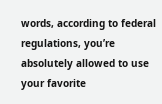words, according to federal regulations, you’re absolutely allowed to use your favorite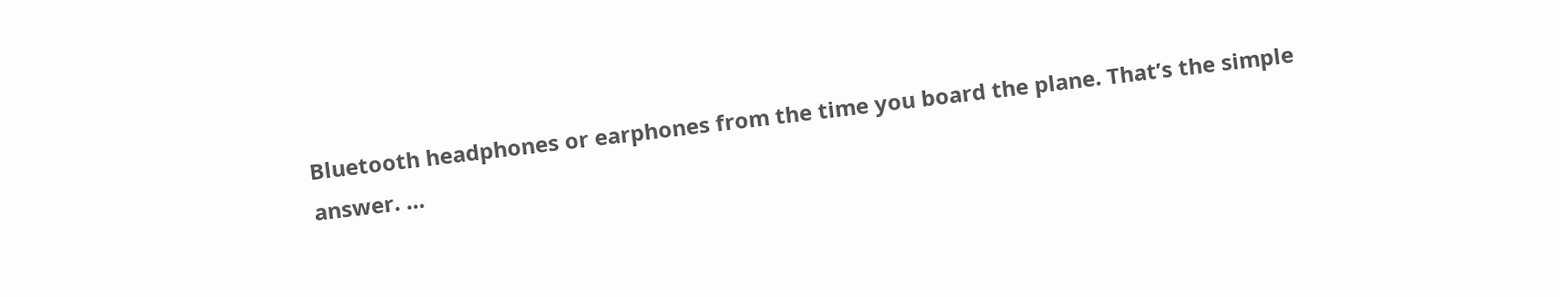Bluetooth headphones or earphones from the time you board the plane. That’s the simple answer. …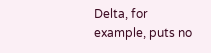Delta, for example, puts no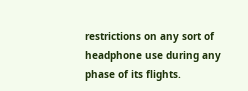restrictions on any sort of headphone use during any phase of its flights.